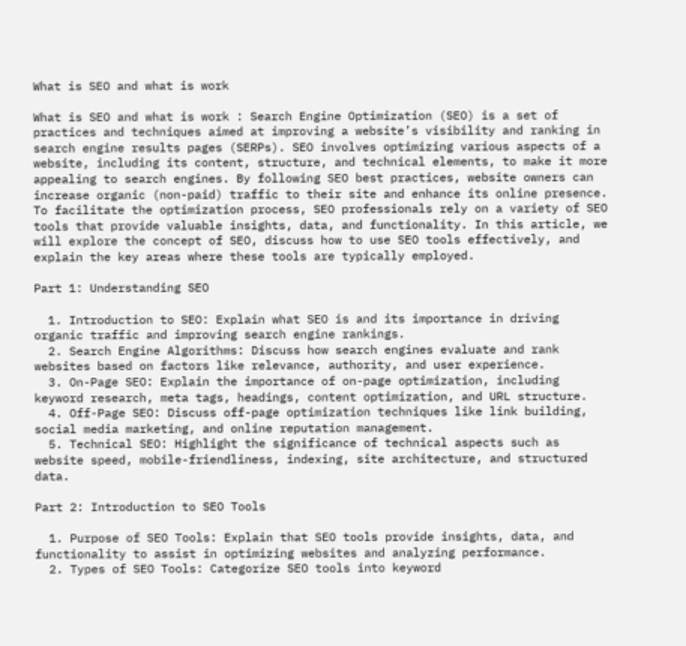What is SEO and what is work

What is SEO and what is work : Search Engine Optimization (SEO) is a set of practices and techniques aimed at improving a website’s visibility and ranking in search engine results pages (SERPs). SEO involves optimizing various aspects of a website, including its content, structure, and technical elements, to make it more appealing to search engines. By following SEO best practices, website owners can increase organic (non-paid) traffic to their site and enhance its online presence. To facilitate the optimization process, SEO professionals rely on a variety of SEO tools that provide valuable insights, data, and functionality. In this article, we will explore the concept of SEO, discuss how to use SEO tools effectively, and explain the key areas where these tools are typically employed.

Part 1: Understanding SEO

  1. Introduction to SEO: Explain what SEO is and its importance in driving organic traffic and improving search engine rankings.
  2. Search Engine Algorithms: Discuss how search engines evaluate and rank websites based on factors like relevance, authority, and user experience.
  3. On-Page SEO: Explain the importance of on-page optimization, including keyword research, meta tags, headings, content optimization, and URL structure.
  4. Off-Page SEO: Discuss off-page optimization techniques like link building, social media marketing, and online reputation management.
  5. Technical SEO: Highlight the significance of technical aspects such as website speed, mobile-friendliness, indexing, site architecture, and structured data.

Part 2: Introduction to SEO Tools

  1. Purpose of SEO Tools: Explain that SEO tools provide insights, data, and functionality to assist in optimizing websites and analyzing performance.
  2. Types of SEO Tools: Categorize SEO tools into keyword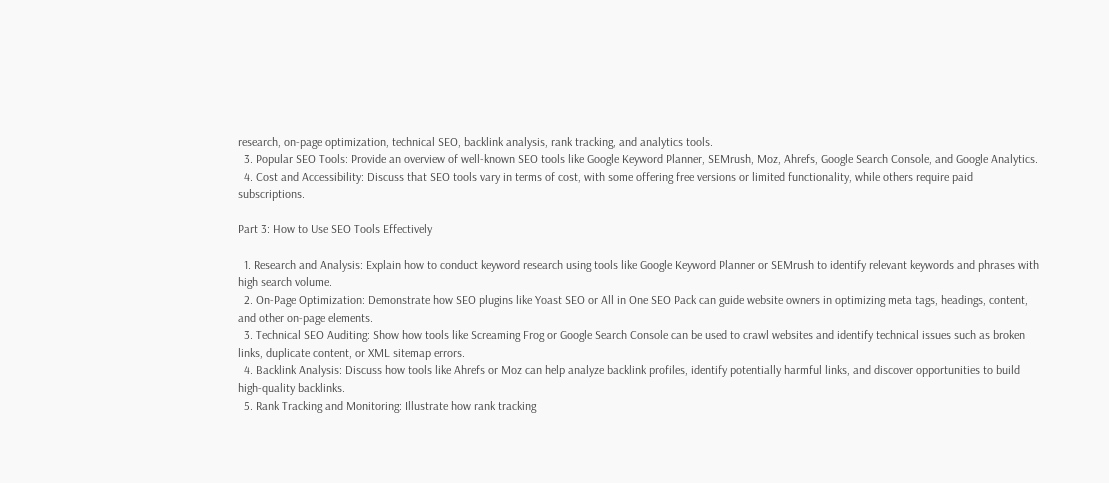research, on-page optimization, technical SEO, backlink analysis, rank tracking, and analytics tools.
  3. Popular SEO Tools: Provide an overview of well-known SEO tools like Google Keyword Planner, SEMrush, Moz, Ahrefs, Google Search Console, and Google Analytics.
  4. Cost and Accessibility: Discuss that SEO tools vary in terms of cost, with some offering free versions or limited functionality, while others require paid subscriptions.

Part 3: How to Use SEO Tools Effectively

  1. Research and Analysis: Explain how to conduct keyword research using tools like Google Keyword Planner or SEMrush to identify relevant keywords and phrases with high search volume.
  2. On-Page Optimization: Demonstrate how SEO plugins like Yoast SEO or All in One SEO Pack can guide website owners in optimizing meta tags, headings, content, and other on-page elements.
  3. Technical SEO Auditing: Show how tools like Screaming Frog or Google Search Console can be used to crawl websites and identify technical issues such as broken links, duplicate content, or XML sitemap errors.
  4. Backlink Analysis: Discuss how tools like Ahrefs or Moz can help analyze backlink profiles, identify potentially harmful links, and discover opportunities to build high-quality backlinks.
  5. Rank Tracking and Monitoring: Illustrate how rank tracking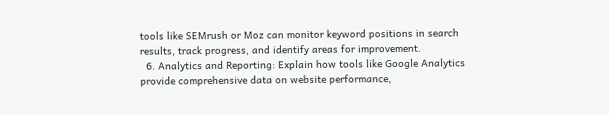tools like SEMrush or Moz can monitor keyword positions in search results, track progress, and identify areas for improvement.
  6. Analytics and Reporting: Explain how tools like Google Analytics provide comprehensive data on website performance,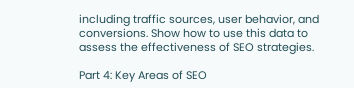including traffic sources, user behavior, and conversions. Show how to use this data to assess the effectiveness of SEO strategies.

Part 4: Key Areas of SEO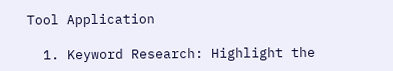Tool Application

  1. Keyword Research: Highlight the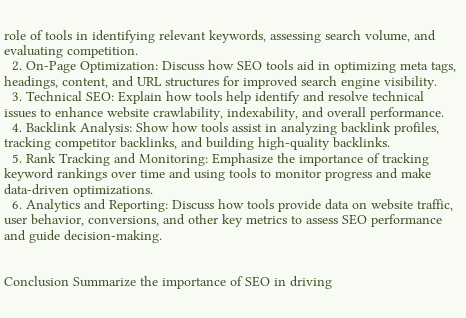role of tools in identifying relevant keywords, assessing search volume, and evaluating competition.
  2. On-Page Optimization: Discuss how SEO tools aid in optimizing meta tags, headings, content, and URL structures for improved search engine visibility.
  3. Technical SEO: Explain how tools help identify and resolve technical issues to enhance website crawlability, indexability, and overall performance.
  4. Backlink Analysis: Show how tools assist in analyzing backlink profiles, tracking competitor backlinks, and building high-quality backlinks.
  5. Rank Tracking and Monitoring: Emphasize the importance of tracking keyword rankings over time and using tools to monitor progress and make data-driven optimizations.
  6. Analytics and Reporting: Discuss how tools provide data on website traffic, user behavior, conversions, and other key metrics to assess SEO performance and guide decision-making.


Conclusion Summarize the importance of SEO in driving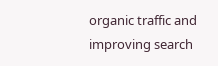organic traffic and improving search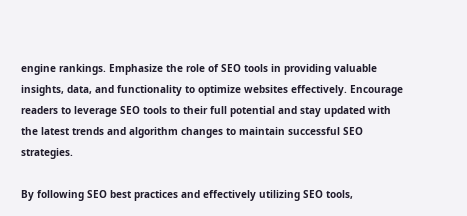engine rankings. Emphasize the role of SEO tools in providing valuable insights, data, and functionality to optimize websites effectively. Encourage readers to leverage SEO tools to their full potential and stay updated with the latest trends and algorithm changes to maintain successful SEO strategies.

By following SEO best practices and effectively utilizing SEO tools,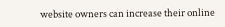website owners can increase their online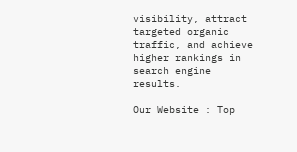visibility, attract targeted organic traffic, and achieve higher rankings in search engine results.

Our Website : Top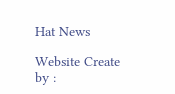Hat News

Website Create by :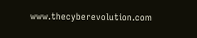www.thecyberevolution.com